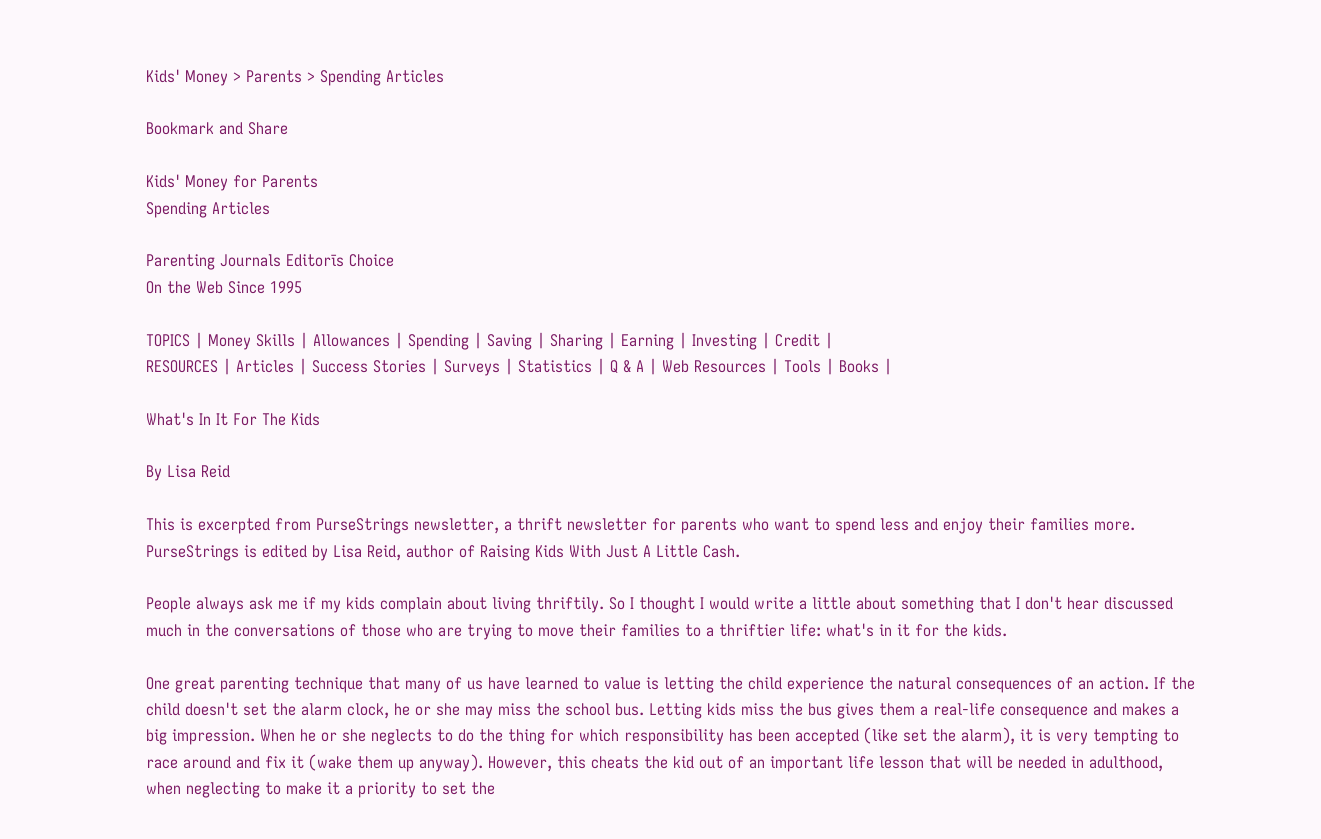Kids' Money > Parents > Spending Articles

Bookmark and Share

Kids' Money for Parents
Spending Articles

Parenting Journals Editorīs Choice
On the Web Since 1995

TOPICS | Money Skills | Allowances | Spending | Saving | Sharing | Earning | Investing | Credit |
RESOURCES | Articles | Success Stories | Surveys | Statistics | Q & A | Web Resources | Tools | Books |

What's In It For The Kids

By Lisa Reid

This is excerpted from PurseStrings newsletter, a thrift newsletter for parents who want to spend less and enjoy their families more. PurseStrings is edited by Lisa Reid, author of Raising Kids With Just A Little Cash.

People always ask me if my kids complain about living thriftily. So I thought I would write a little about something that I don't hear discussed much in the conversations of those who are trying to move their families to a thriftier life: what's in it for the kids.

One great parenting technique that many of us have learned to value is letting the child experience the natural consequences of an action. If the child doesn't set the alarm clock, he or she may miss the school bus. Letting kids miss the bus gives them a real-life consequence and makes a big impression. When he or she neglects to do the thing for which responsibility has been accepted (like set the alarm), it is very tempting to race around and fix it (wake them up anyway). However, this cheats the kid out of an important life lesson that will be needed in adulthood, when neglecting to make it a priority to set the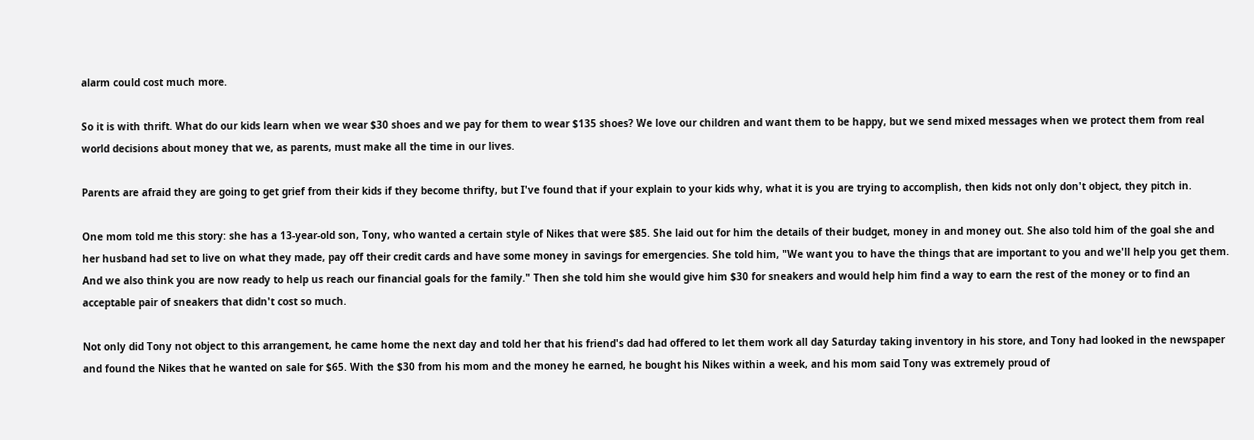alarm could cost much more.

So it is with thrift. What do our kids learn when we wear $30 shoes and we pay for them to wear $135 shoes? We love our children and want them to be happy, but we send mixed messages when we protect them from real world decisions about money that we, as parents, must make all the time in our lives.

Parents are afraid they are going to get grief from their kids if they become thrifty, but I've found that if your explain to your kids why, what it is you are trying to accomplish, then kids not only don't object, they pitch in.

One mom told me this story: she has a 13-year-old son, Tony, who wanted a certain style of Nikes that were $85. She laid out for him the details of their budget, money in and money out. She also told him of the goal she and her husband had set to live on what they made, pay off their credit cards and have some money in savings for emergencies. She told him, "We want you to have the things that are important to you and we'll help you get them. And we also think you are now ready to help us reach our financial goals for the family." Then she told him she would give him $30 for sneakers and would help him find a way to earn the rest of the money or to find an acceptable pair of sneakers that didn't cost so much.

Not only did Tony not object to this arrangement, he came home the next day and told her that his friend's dad had offered to let them work all day Saturday taking inventory in his store, and Tony had looked in the newspaper and found the Nikes that he wanted on sale for $65. With the $30 from his mom and the money he earned, he bought his Nikes within a week, and his mom said Tony was extremely proud of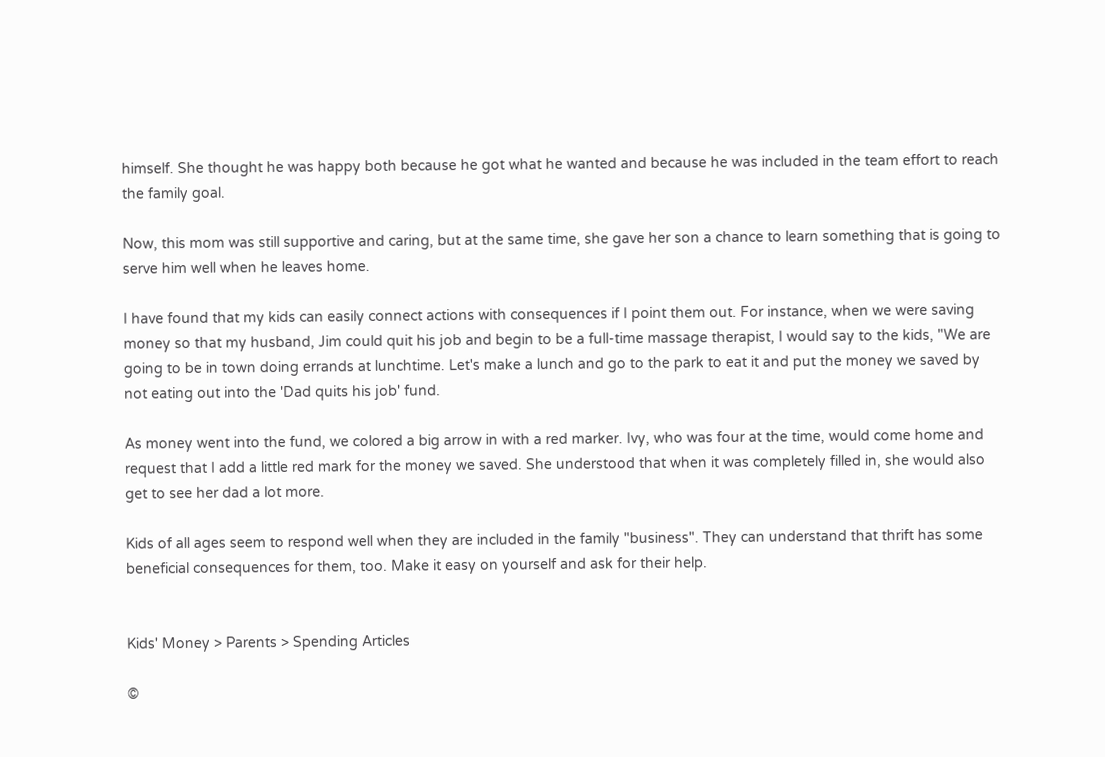himself. She thought he was happy both because he got what he wanted and because he was included in the team effort to reach the family goal.

Now, this mom was still supportive and caring, but at the same time, she gave her son a chance to learn something that is going to serve him well when he leaves home.

I have found that my kids can easily connect actions with consequences if I point them out. For instance, when we were saving money so that my husband, Jim could quit his job and begin to be a full-time massage therapist, I would say to the kids, "We are going to be in town doing errands at lunchtime. Let's make a lunch and go to the park to eat it and put the money we saved by not eating out into the 'Dad quits his job' fund.

As money went into the fund, we colored a big arrow in with a red marker. Ivy, who was four at the time, would come home and request that I add a little red mark for the money we saved. She understood that when it was completely filled in, she would also get to see her dad a lot more.

Kids of all ages seem to respond well when they are included in the family "business". They can understand that thrift has some beneficial consequences for them, too. Make it easy on yourself and ask for their help.


Kids' Money > Parents > Spending Articles

©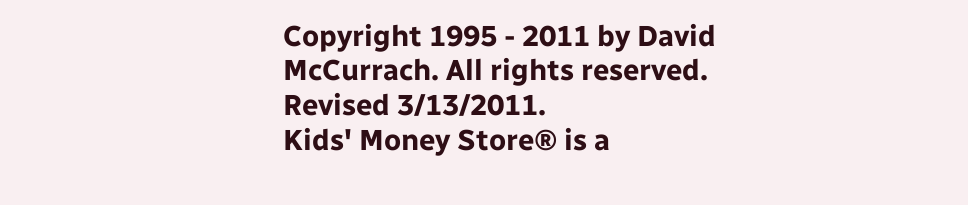Copyright 1995 - 2011 by David McCurrach. All rights reserved. Revised 3/13/2011.
Kids' Money Store® is a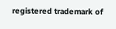registered trademark of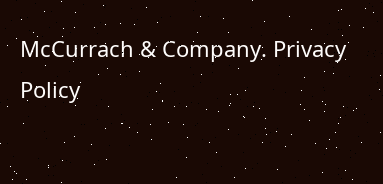McCurrach & Company. Privacy Policy